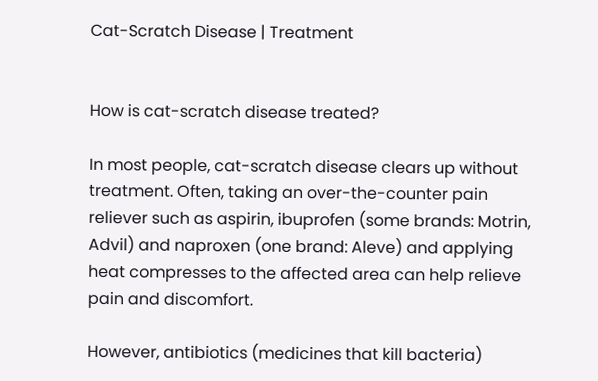Cat-Scratch Disease | Treatment


How is cat-scratch disease treated?

In most people, cat-scratch disease clears up without treatment. Often, taking an over-the-counter pain reliever such as aspirin, ibuprofen (some brands: Motrin, Advil) and naproxen (one brand: Aleve) and applying heat compresses to the affected area can help relieve pain and discomfort.

However, antibiotics (medicines that kill bacteria)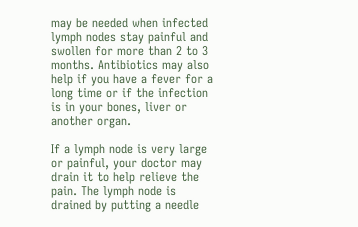may be needed when infected lymph nodes stay painful and swollen for more than 2 to 3 months. Antibiotics may also help if you have a fever for a long time or if the infection is in your bones, liver or another organ.

If a lymph node is very large or painful, your doctor may drain it to help relieve the pain. The lymph node is drained by putting a needle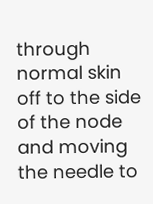through normal skin off to the side of the node and moving the needle to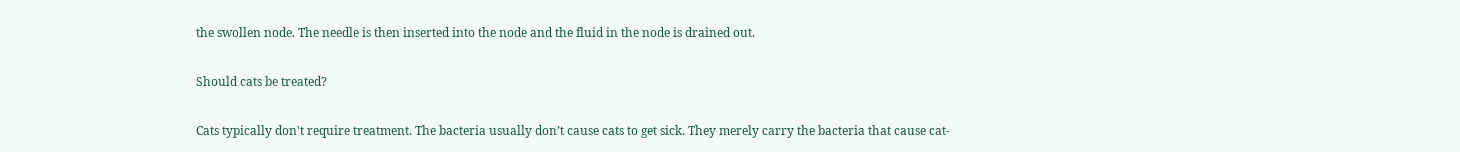the swollen node. The needle is then inserted into the node and the fluid in the node is drained out.

Should cats be treated?

Cats typically don't require treatment. The bacteria usually don’t cause cats to get sick. They merely carry the bacteria that cause cat-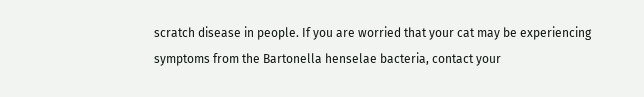scratch disease in people. If you are worried that your cat may be experiencing symptoms from the Bartonella henselae bacteria, contact your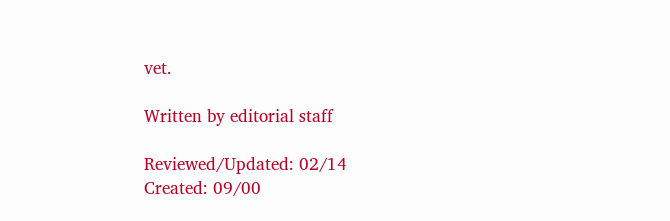vet.

Written by editorial staff

Reviewed/Updated: 02/14
Created: 09/00